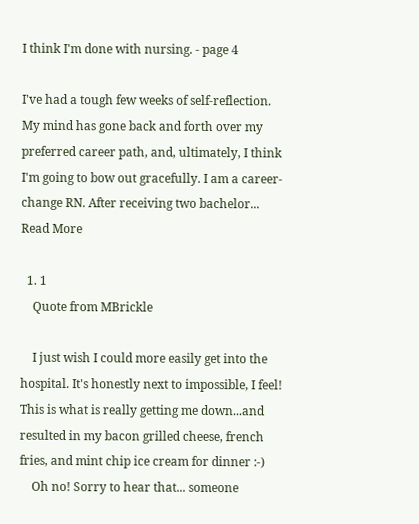I think I'm done with nursing. - page 4

I've had a tough few weeks of self-reflection. My mind has gone back and forth over my preferred career path, and, ultimately, I think I'm going to bow out gracefully. I am a career-change RN. After receiving two bachelor... Read More

  1. 1
    Quote from MBrickle

    I just wish I could more easily get into the hospital. It's honestly next to impossible, I feel! This is what is really getting me down...and resulted in my bacon grilled cheese, french fries, and mint chip ice cream for dinner :-)
    Oh no! Sorry to hear that... someone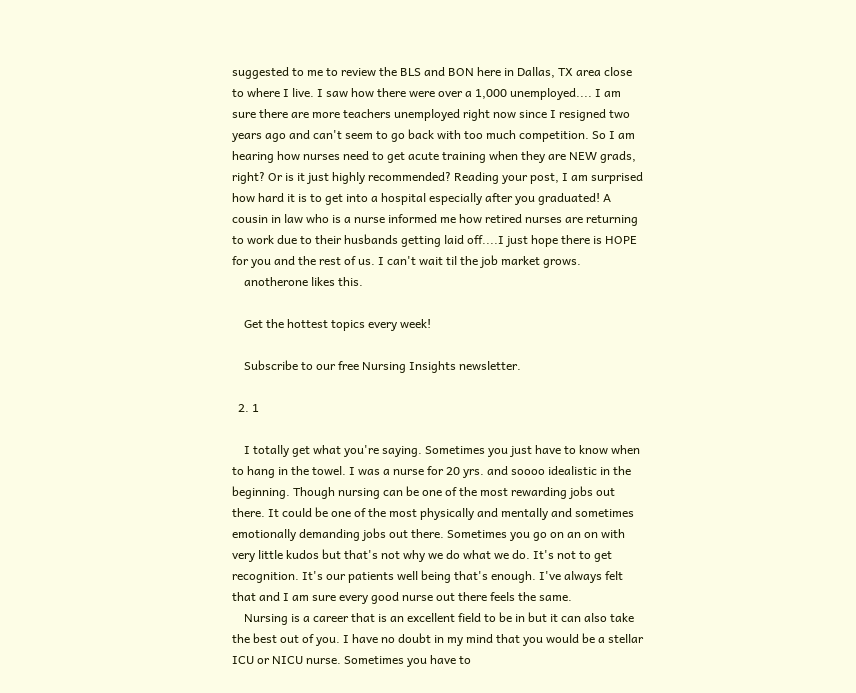suggested to me to review the BLS and BON here in Dallas, TX area close to where I live. I saw how there were over a 1,000 unemployed.... I am sure there are more teachers unemployed right now since I resigned two years ago and can't seem to go back with too much competition. So I am hearing how nurses need to get acute training when they are NEW grads, right? Or is it just highly recommended? Reading your post, I am surprised how hard it is to get into a hospital especially after you graduated! A cousin in law who is a nurse informed me how retired nurses are returning to work due to their husbands getting laid off....I just hope there is HOPE for you and the rest of us. I can't wait til the job market grows.
    anotherone likes this.

    Get the hottest topics every week!

    Subscribe to our free Nursing Insights newsletter.

  2. 1

    I totally get what you're saying. Sometimes you just have to know when to hang in the towel. I was a nurse for 20 yrs. and soooo idealistic in the beginning. Though nursing can be one of the most rewarding jobs out there. It could be one of the most physically and mentally and sometimes emotionally demanding jobs out there. Sometimes you go on an on with very little kudos but that's not why we do what we do. It's not to get recognition. It's our patients well being that's enough. I've always felt that and I am sure every good nurse out there feels the same.
    Nursing is a career that is an excellent field to be in but it can also take the best out of you. I have no doubt in my mind that you would be a stellar ICU or NICU nurse. Sometimes you have to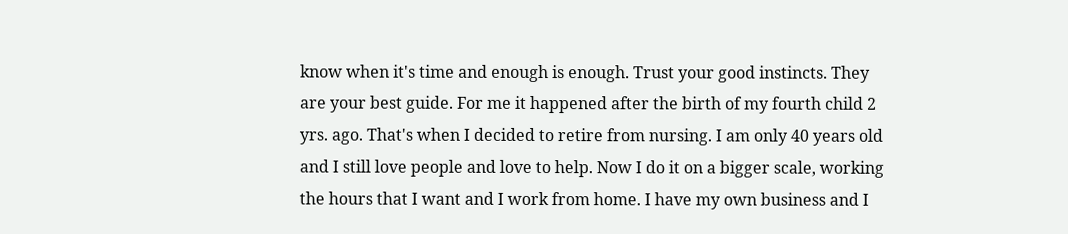know when it's time and enough is enough. Trust your good instincts. They are your best guide. For me it happened after the birth of my fourth child 2 yrs. ago. That's when I decided to retire from nursing. I am only 40 years old and I still love people and love to help. Now I do it on a bigger scale, working the hours that I want and I work from home. I have my own business and I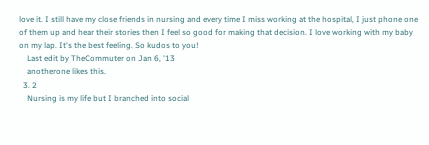love it. I still have my close friends in nursing and every time I miss working at the hospital, I just phone one of them up and hear their stories then I feel so good for making that decision. I love working with my baby on my lap. It's the best feeling. So kudos to you!
    Last edit by TheCommuter on Jan 6, '13
    anotherone likes this.
  3. 2
    Nursing is my life but I branched into social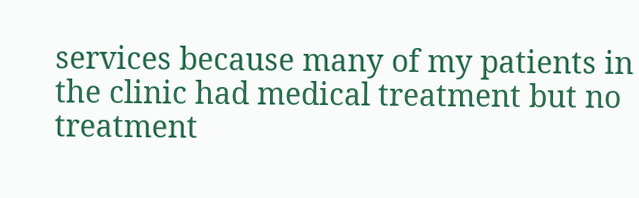services because many of my patients in the clinic had medical treatment but no treatment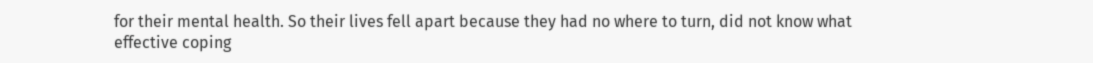for their mental health. So their lives fell apart because they had no where to turn, did not know what effective coping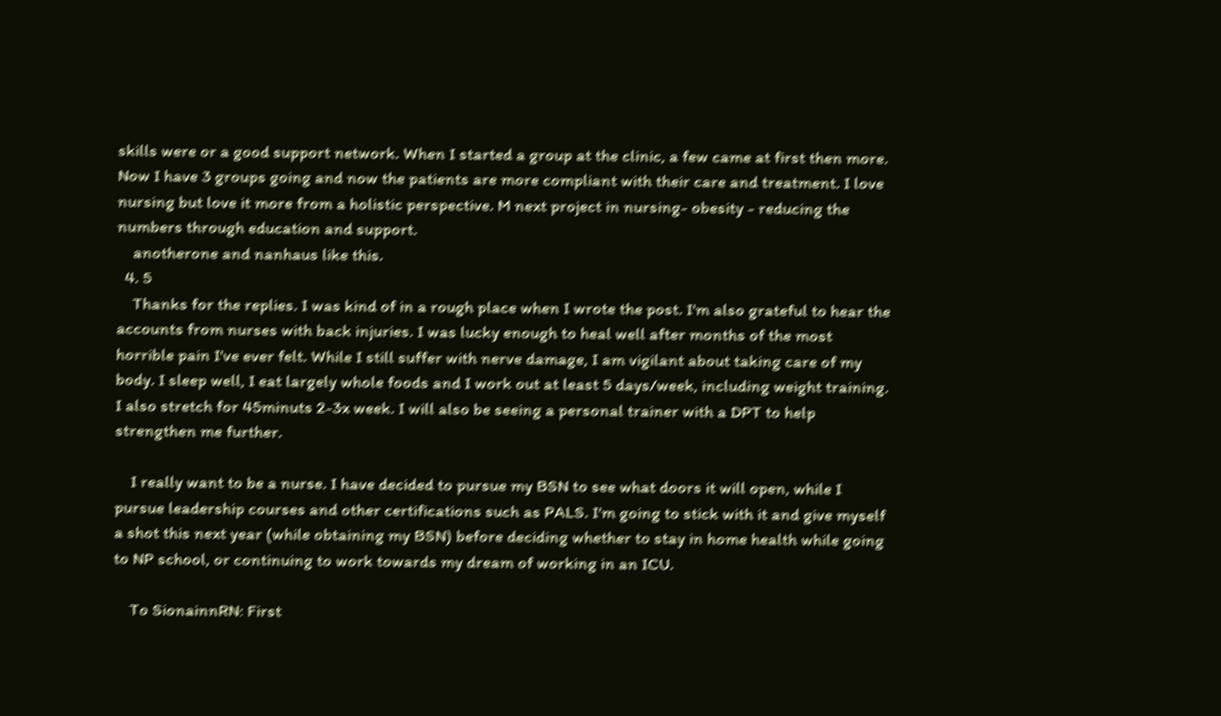skills were or a good support network. When I started a group at the clinic, a few came at first then more. Now I have 3 groups going and now the patients are more compliant with their care and treatment. I love nursing but love it more from a holistic perspective. M next project in nursing- obesity - reducing the numbers through education and support.
    anotherone and nanhaus like this.
  4. 5
    Thanks for the replies. I was kind of in a rough place when I wrote the post. I'm also grateful to hear the accounts from nurses with back injuries. I was lucky enough to heal well after months of the most horrible pain I've ever felt. While I still suffer with nerve damage, I am vigilant about taking care of my body. I sleep well, I eat largely whole foods and I work out at least 5 days/week, including weight training. I also stretch for 45minuts 2-3x week. I will also be seeing a personal trainer with a DPT to help strengthen me further.

    I really want to be a nurse. I have decided to pursue my BSN to see what doors it will open, while I pursue leadership courses and other certifications such as PALS. I'm going to stick with it and give myself a shot this next year (while obtaining my BSN) before deciding whether to stay in home health while going to NP school, or continuing to work towards my dream of working in an ICU.

    To SionainnRN: First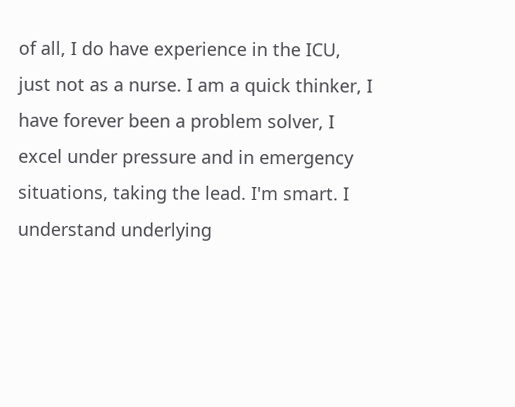of all, I do have experience in the ICU, just not as a nurse. I am a quick thinker, I have forever been a problem solver, I excel under pressure and in emergency situations, taking the lead. I'm smart. I understand underlying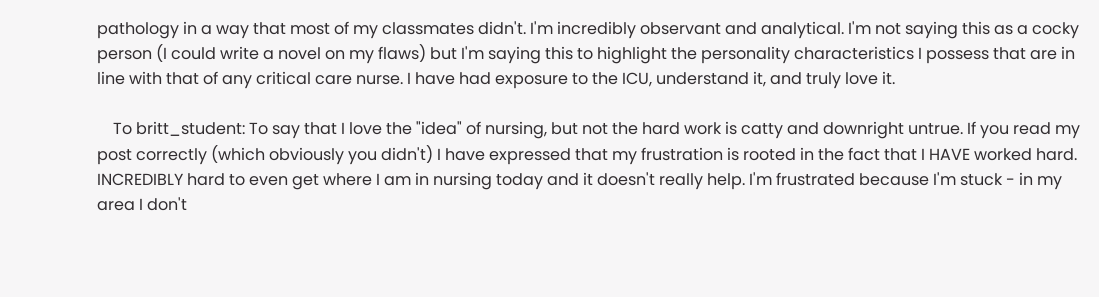pathology in a way that most of my classmates didn't. I'm incredibly observant and analytical. I'm not saying this as a cocky person (I could write a novel on my flaws) but I'm saying this to highlight the personality characteristics I possess that are in line with that of any critical care nurse. I have had exposure to the ICU, understand it, and truly love it.

    To britt_student: To say that I love the "idea" of nursing, but not the hard work is catty and downright untrue. If you read my post correctly (which obviously you didn't) I have expressed that my frustration is rooted in the fact that I HAVE worked hard. INCREDIBLY hard to even get where I am in nursing today and it doesn't really help. I'm frustrated because I'm stuck - in my area I don't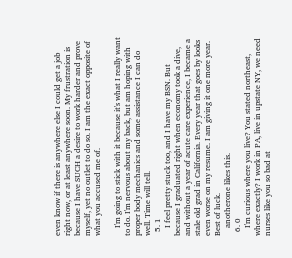even know if there is anywhere else I could get a job right now, or at least anywhere soon. My frustration is because I have SUCH a desire to work harder and prove myself, yet no outlet to do so. I am the exact opposite of what you accused me of.

    I'm going to stick with it because it's what I really want to do. I'm nervous about my back, but am hoping with proper body mechanics and some assistance I can do well. Time will tell.
  5. 1
    I feel pretty stuck too, and I have my BSN. But because I graduated right when economy took a dive, and without a year of acute care experience, I became a stale old grad in California. Every year that goes by looks even worse on my resume. I am giving it one more year. Best of luck.
    anotherone likes this.
  6. 0
    I'm curious where you live? You stated northeast, where exactly? I work in PA, live in upstate NY, we need nurses like you so bad at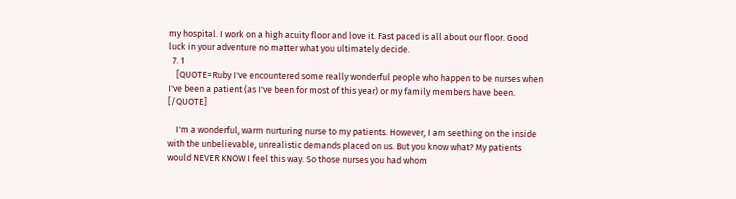my hospital. I work on a high acuity floor and love it. Fast paced is all about our floor. Good luck in your adventure no matter what you ultimately decide.
  7. 1
    [QUOTE=Ruby I've encountered some really wonderful people who happen to be nurses when I've been a patient (as I've been for most of this year) or my family members have been. [/QUOTE]

    I'm a wonderful, warm nurturing nurse to my patients. However, I am seething on the inside with the unbelievable, unrealistic demands placed on us. But you know what? My patients would NEVER KNOW I feel this way. So those nurses you had whom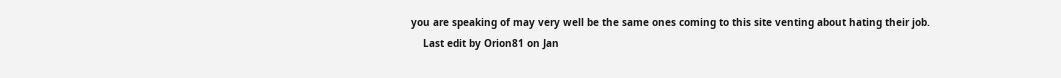you are speaking of may very well be the same ones coming to this site venting about hating their job.
    Last edit by Orion81 on Jan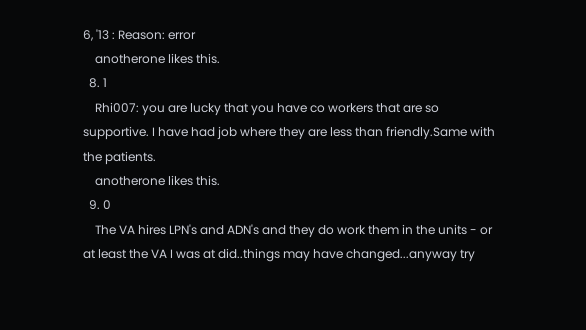6, '13 : Reason: error
    anotherone likes this.
  8. 1
    Rhi007: you are lucky that you have co workers that are so supportive. I have had job where they are less than friendly.Same with the patients.
    anotherone likes this.
  9. 0
    The VA hires LPN's and ADN's and they do work them in the units - or at least the VA I was at did..things may have changed...anyway try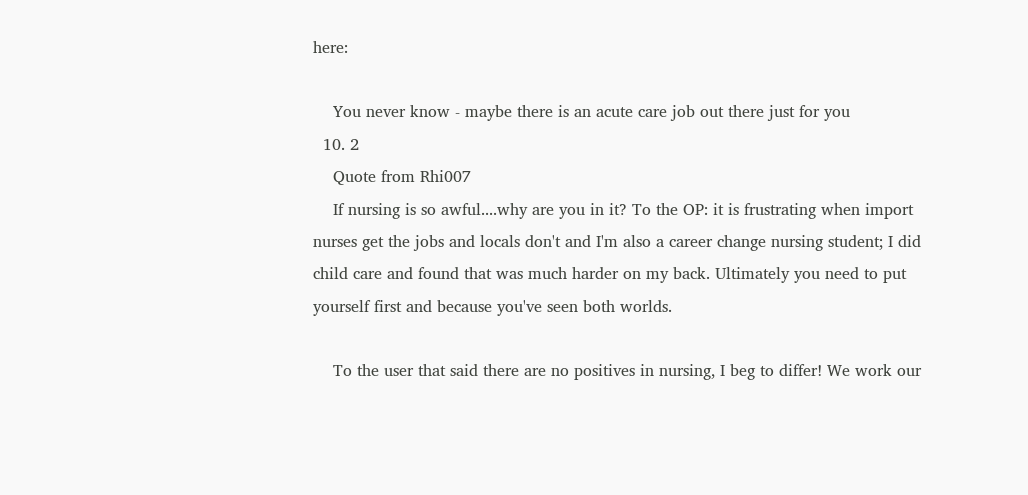here:

    You never know - maybe there is an acute care job out there just for you
  10. 2
    Quote from Rhi007
    If nursing is so awful....why are you in it? To the OP: it is frustrating when import nurses get the jobs and locals don't and I'm also a career change nursing student; I did child care and found that was much harder on my back. Ultimately you need to put yourself first and because you've seen both worlds.

    To the user that said there are no positives in nursing, I beg to differ! We work our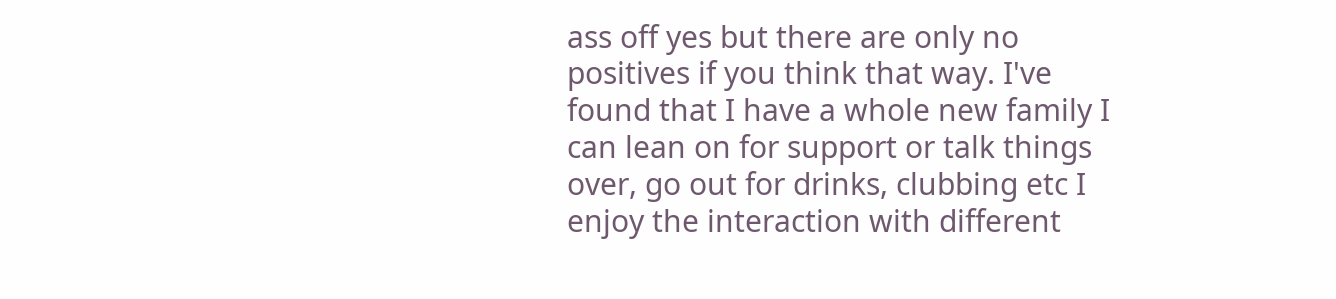ass off yes but there are only no positives if you think that way. I've found that I have a whole new family I can lean on for support or talk things over, go out for drinks, clubbing etc I enjoy the interaction with different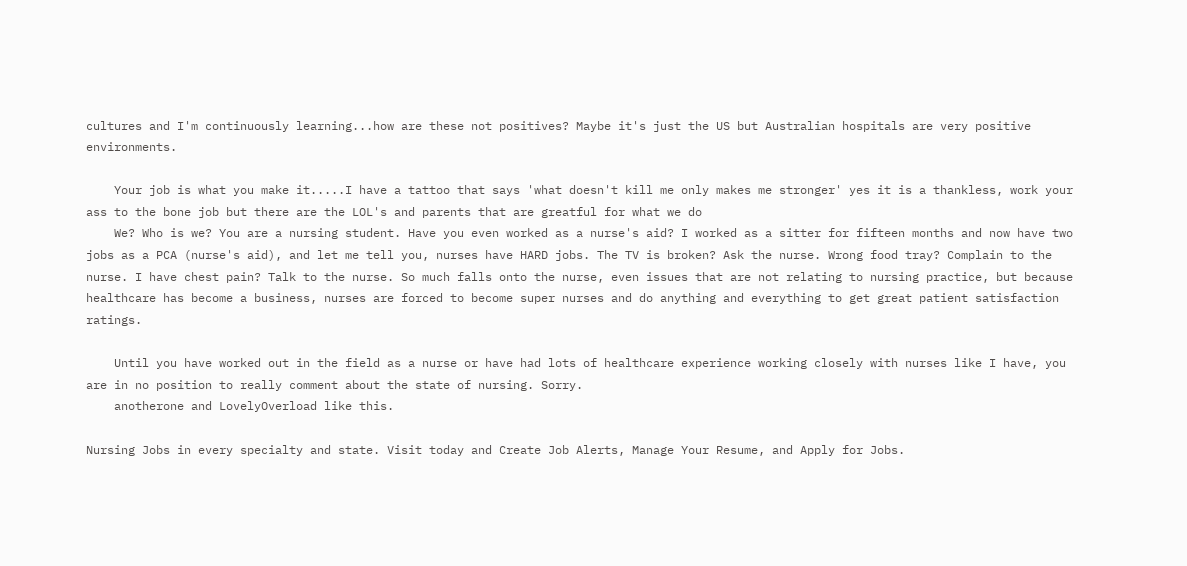cultures and I'm continuously learning...how are these not positives? Maybe it's just the US but Australian hospitals are very positive environments.

    Your job is what you make it.....I have a tattoo that says 'what doesn't kill me only makes me stronger' yes it is a thankless, work your ass to the bone job but there are the LOL's and parents that are greatful for what we do
    We? Who is we? You are a nursing student. Have you even worked as a nurse's aid? I worked as a sitter for fifteen months and now have two jobs as a PCA (nurse's aid), and let me tell you, nurses have HARD jobs. The TV is broken? Ask the nurse. Wrong food tray? Complain to the nurse. I have chest pain? Talk to the nurse. So much falls onto the nurse, even issues that are not relating to nursing practice, but because healthcare has become a business, nurses are forced to become super nurses and do anything and everything to get great patient satisfaction ratings.

    Until you have worked out in the field as a nurse or have had lots of healthcare experience working closely with nurses like I have, you are in no position to really comment about the state of nursing. Sorry.
    anotherone and LovelyOverload like this.

Nursing Jobs in every specialty and state. Visit today and Create Job Alerts, Manage Your Resume, and Apply for Jobs.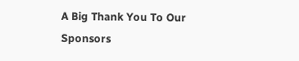A Big Thank You To Our Sponsors